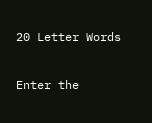20 Letter Words

Enter the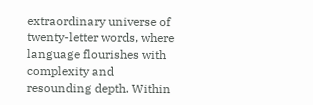extraordinary universe of twenty-letter words, where language flourishes with complexity and resounding depth. Within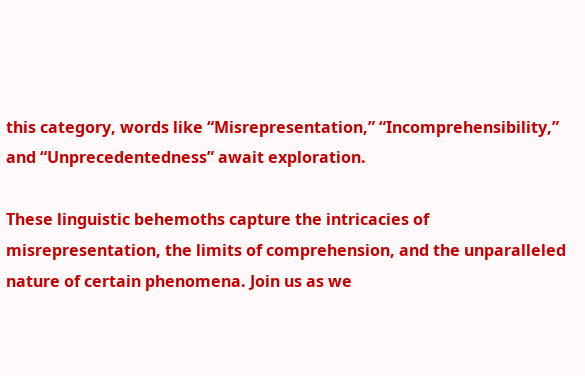this category, words like “Misrepresentation,” “Incomprehensibility,” and “Unprecedentedness” await exploration.

These linguistic behemoths capture the intricacies of misrepresentation, the limits of comprehension, and the unparalleled nature of certain phenomena. Join us as we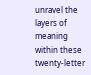unravel the layers of meaning within these twenty-letter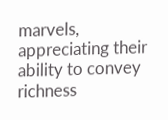marvels, appreciating their ability to convey richness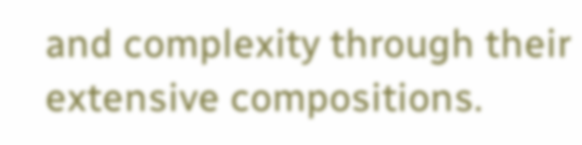and complexity through their extensive compositions.